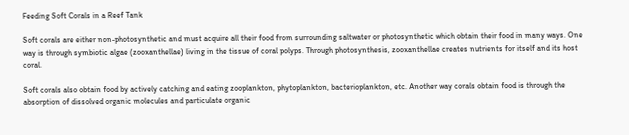Feeding Soft Corals in a Reef Tank

Soft corals are either non-photosynthetic and must acquire all their food from surrounding saltwater or photosynthetic which obtain their food in many ways. One way is through symbiotic algae (zooxanthellae) living in the tissue of coral polyps. Through photosynthesis, zooxanthellae creates nutrients for itself and its host coral.

Soft corals also obtain food by actively catching and eating zooplankton, phytoplankton, bacterioplankton, etc. Another way corals obtain food is through the absorption of dissolved organic molecules and particulate organic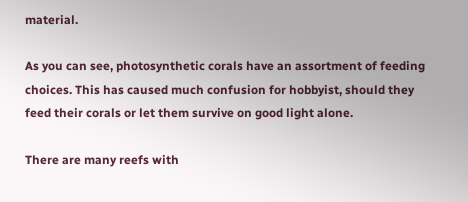material.

As you can see, photosynthetic corals have an assortment of feeding choices. This has caused much confusion for hobbyist, should they feed their corals or let them survive on good light alone.

There are many reefs with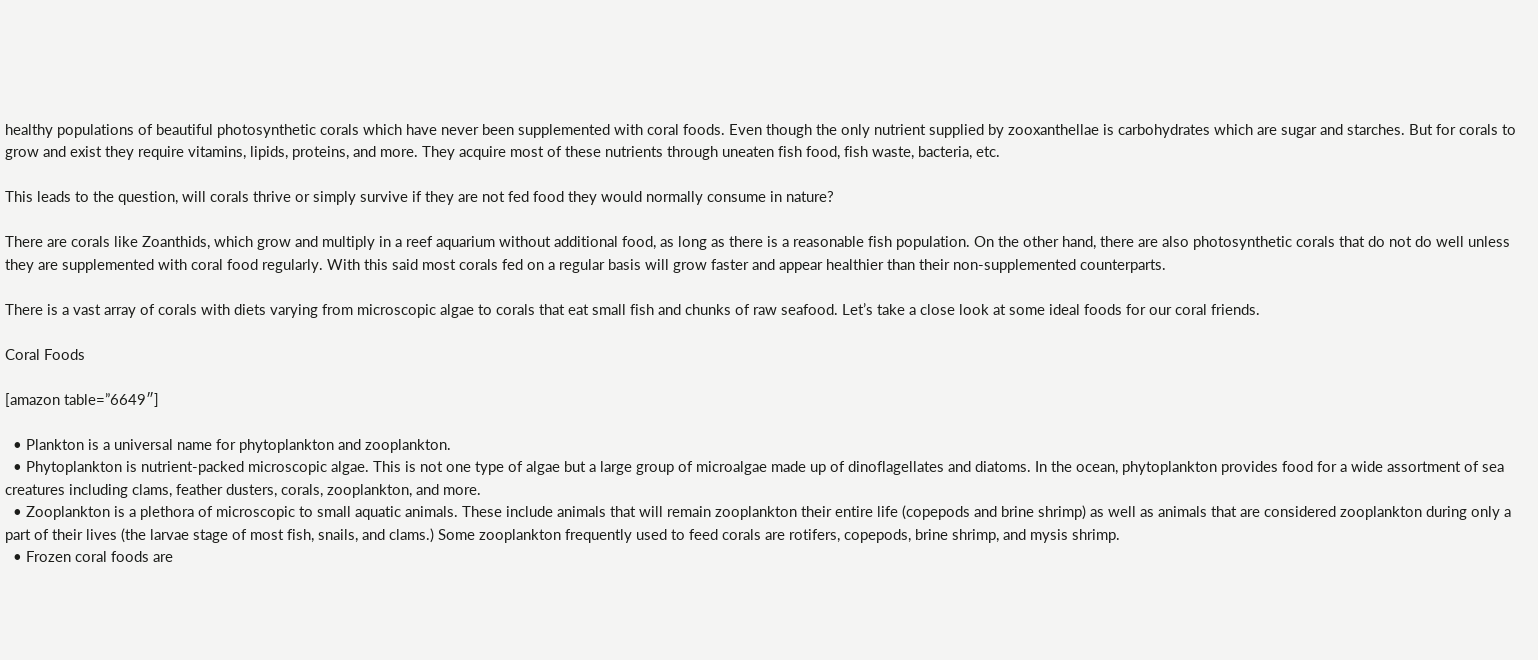healthy populations of beautiful photosynthetic corals which have never been supplemented with coral foods. Even though the only nutrient supplied by zooxanthellae is carbohydrates which are sugar and starches. But for corals to grow and exist they require vitamins, lipids, proteins, and more. They acquire most of these nutrients through uneaten fish food, fish waste, bacteria, etc.

This leads to the question, will corals thrive or simply survive if they are not fed food they would normally consume in nature?

There are corals like Zoanthids, which grow and multiply in a reef aquarium without additional food, as long as there is a reasonable fish population. On the other hand, there are also photosynthetic corals that do not do well unless they are supplemented with coral food regularly. With this said most corals fed on a regular basis will grow faster and appear healthier than their non-supplemented counterparts.

There is a vast array of corals with diets varying from microscopic algae to corals that eat small fish and chunks of raw seafood. Let’s take a close look at some ideal foods for our coral friends.

Coral Foods

[amazon table=”6649″]

  • Plankton is a universal name for phytoplankton and zooplankton.
  • Phytoplankton is nutrient-packed microscopic algae. This is not one type of algae but a large group of microalgae made up of dinoflagellates and diatoms. In the ocean, phytoplankton provides food for a wide assortment of sea creatures including clams, feather dusters, corals, zooplankton, and more.
  • Zooplankton is a plethora of microscopic to small aquatic animals. These include animals that will remain zooplankton their entire life (copepods and brine shrimp) as well as animals that are considered zooplankton during only a part of their lives (the larvae stage of most fish, snails, and clams.) Some zooplankton frequently used to feed corals are rotifers, copepods, brine shrimp, and mysis shrimp.
  • Frozen coral foods are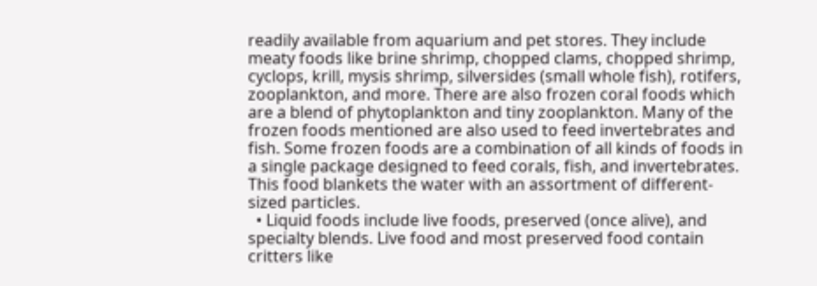readily available from aquarium and pet stores. They include meaty foods like brine shrimp, chopped clams, chopped shrimp, cyclops, krill, mysis shrimp, silversides (small whole fish), rotifers, zooplankton, and more. There are also frozen coral foods which are a blend of phytoplankton and tiny zooplankton. Many of the frozen foods mentioned are also used to feed invertebrates and fish. Some frozen foods are a combination of all kinds of foods in a single package designed to feed corals, fish, and invertebrates. This food blankets the water with an assortment of different-sized particles.
  • Liquid foods include live foods, preserved (once alive), and specialty blends. Live food and most preserved food contain critters like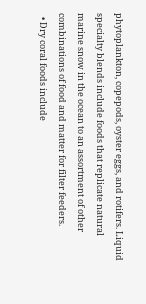phytoplankton, copepods, oyster eggs, and rotifers. Liquid specialty blends include foods that replicate natural marine snow in the ocean to an assortment of other combinations of food and matter for filter feeders.
  • Dry coral foods include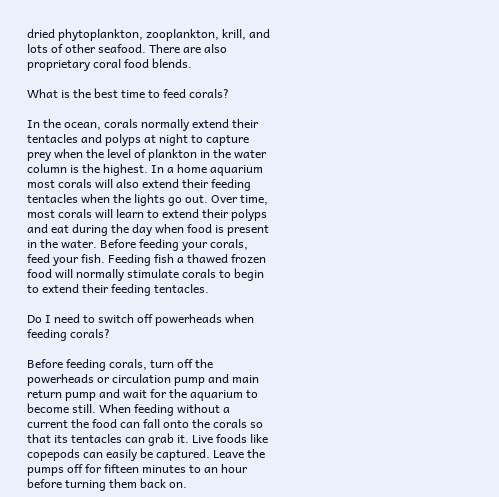dried phytoplankton, zooplankton, krill, and lots of other seafood. There are also proprietary coral food blends.

What is the best time to feed corals?

In the ocean, corals normally extend their tentacles and polyps at night to capture prey when the level of plankton in the water column is the highest. In a home aquarium most corals will also extend their feeding tentacles when the lights go out. Over time, most corals will learn to extend their polyps and eat during the day when food is present in the water. Before feeding your corals, feed your fish. Feeding fish a thawed frozen food will normally stimulate corals to begin to extend their feeding tentacles.

Do I need to switch off powerheads when feeding corals?

Before feeding corals, turn off the powerheads or circulation pump and main return pump and wait for the aquarium to become still. When feeding without a current the food can fall onto the corals so that its tentacles can grab it. Live foods like copepods can easily be captured. Leave the pumps off for fifteen minutes to an hour before turning them back on.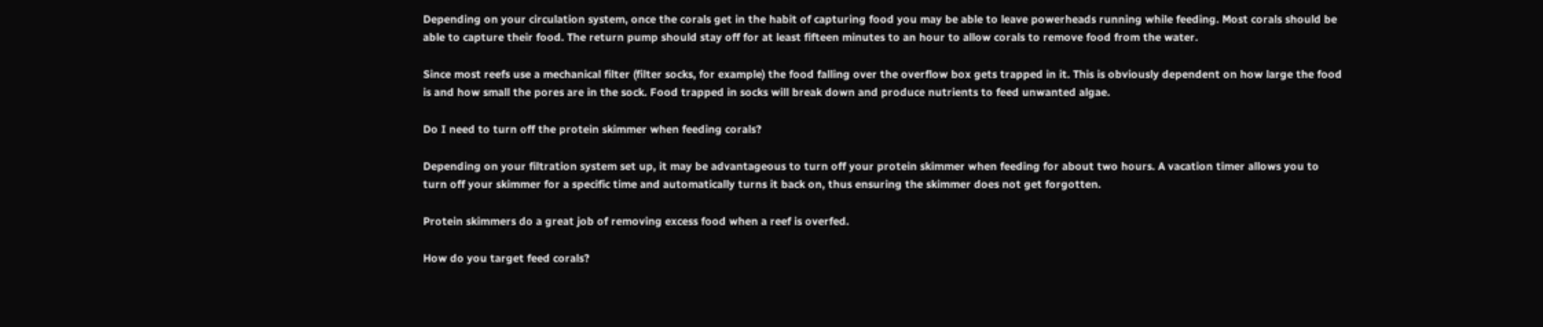Depending on your circulation system, once the corals get in the habit of capturing food you may be able to leave powerheads running while feeding. Most corals should be able to capture their food. The return pump should stay off for at least fifteen minutes to an hour to allow corals to remove food from the water.

Since most reefs use a mechanical filter (filter socks, for example) the food falling over the overflow box gets trapped in it. This is obviously dependent on how large the food is and how small the pores are in the sock. Food trapped in socks will break down and produce nutrients to feed unwanted algae.

Do I need to turn off the protein skimmer when feeding corals?

Depending on your filtration system set up, it may be advantageous to turn off your protein skimmer when feeding for about two hours. A vacation timer allows you to turn off your skimmer for a specific time and automatically turns it back on, thus ensuring the skimmer does not get forgotten.

Protein skimmers do a great job of removing excess food when a reef is overfed.

How do you target feed corals?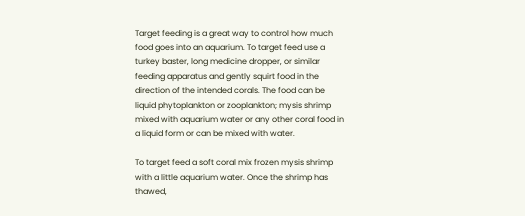Target feeding is a great way to control how much food goes into an aquarium. To target feed use a turkey baster, long medicine dropper, or similar feeding apparatus and gently squirt food in the direction of the intended corals. The food can be liquid phytoplankton or zooplankton; mysis shrimp mixed with aquarium water or any other coral food in a liquid form or can be mixed with water.

To target feed a soft coral mix frozen mysis shrimp with a little aquarium water. Once the shrimp has thawed,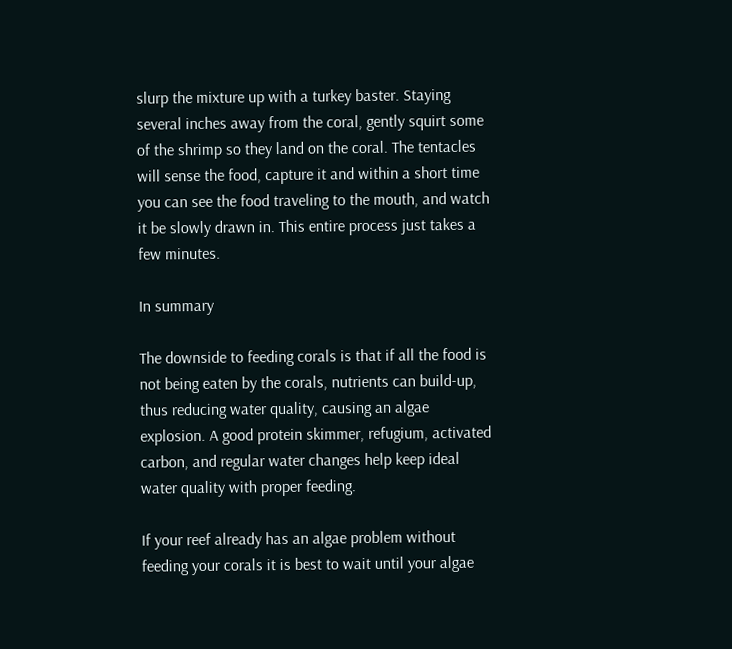slurp the mixture up with a turkey baster. Staying several inches away from the coral, gently squirt some of the shrimp so they land on the coral. The tentacles will sense the food, capture it and within a short time you can see the food traveling to the mouth, and watch it be slowly drawn in. This entire process just takes a few minutes.

In summary

The downside to feeding corals is that if all the food is not being eaten by the corals, nutrients can build-up, thus reducing water quality, causing an algae explosion. A good protein skimmer, refugium, activated carbon, and regular water changes help keep ideal water quality with proper feeding.

If your reef already has an algae problem without feeding your corals it is best to wait until your algae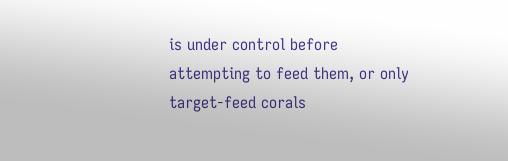is under control before attempting to feed them, or only target-feed corals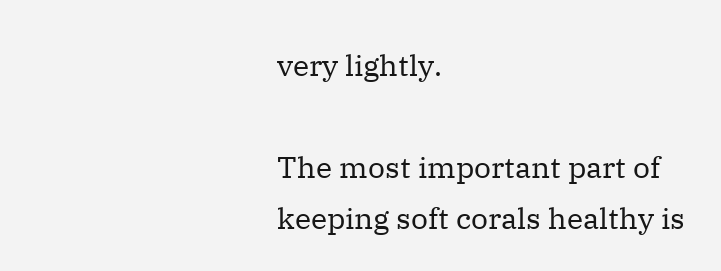very lightly.

The most important part of keeping soft corals healthy is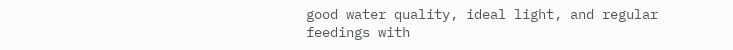good water quality, ideal light, and regular feedings with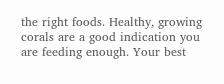the right foods. Healthy, growing corals are a good indication you are feeding enough. Your best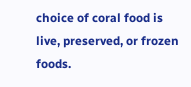choice of coral food is live, preserved, or frozen foods.